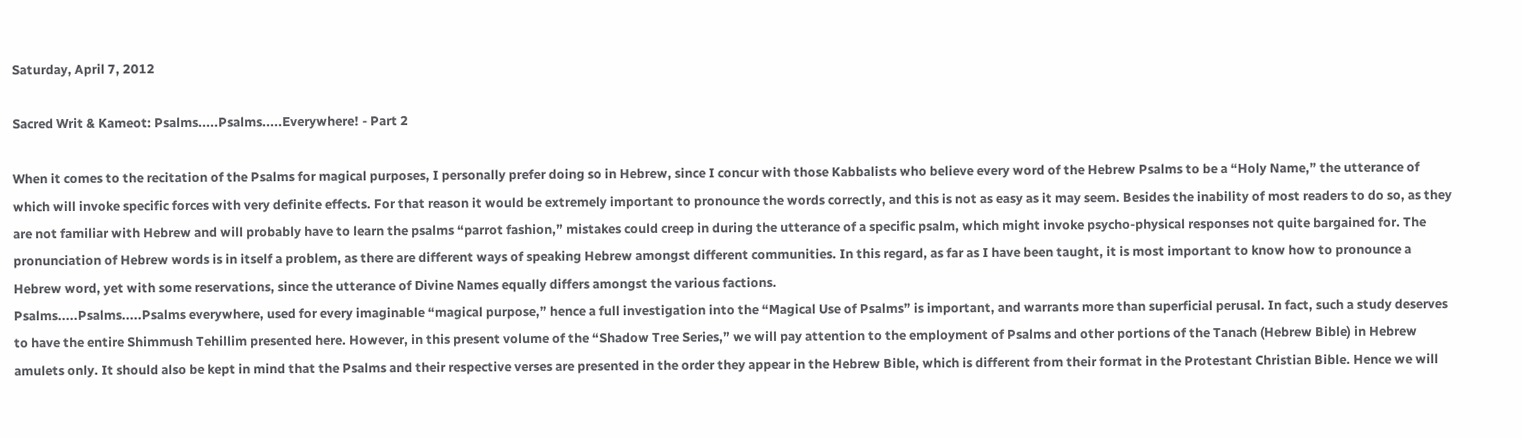Saturday, April 7, 2012

Sacred Writ & Kameot: Psalms.....Psalms.....Everywhere! - Part 2

When it comes to the recitation of the Psalms for magical purposes, I personally prefer doing so in Hebrew, since I concur with those Kabbalists who believe every word of the Hebrew Psalms to be a “Holy Name,” the utterance of which will invoke specific forces with very definite effects. For that reason it would be extremely important to pronounce the words correctly, and this is not as easy as it may seem. Besides the inability of most readers to do so, as they are not familiar with Hebrew and will probably have to learn the psalms “parrot fashion,” mistakes could creep in during the utterance of a specific psalm, which might invoke psycho-physical responses not quite bargained for. The pronunciation of Hebrew words is in itself a problem, as there are different ways of speaking Hebrew amongst different communities. In this regard, as far as I have been taught, it is most important to know how to pronounce a Hebrew word, yet with some reservations, since the utterance of Divine Names equally differs amongst the various factions.
Psalms.....Psalms.....Psalms everywhere, used for every imaginable “magical purpose,” hence a full investigation into the “Magical Use of Psalms” is important, and warrants more than superficial perusal. In fact, such a study deserves to have the entire Shimmush Tehillim presented here. However, in this present volume of the “Shadow Tree Series,” we will pay attention to the employment of Psalms and other portions of the Tanach (Hebrew Bible) in Hebrew amulets only. It should also be kept in mind that the Psalms and their respective verses are presented in the order they appear in the Hebrew Bible, which is different from their format in the Protestant Christian Bible. Hence we will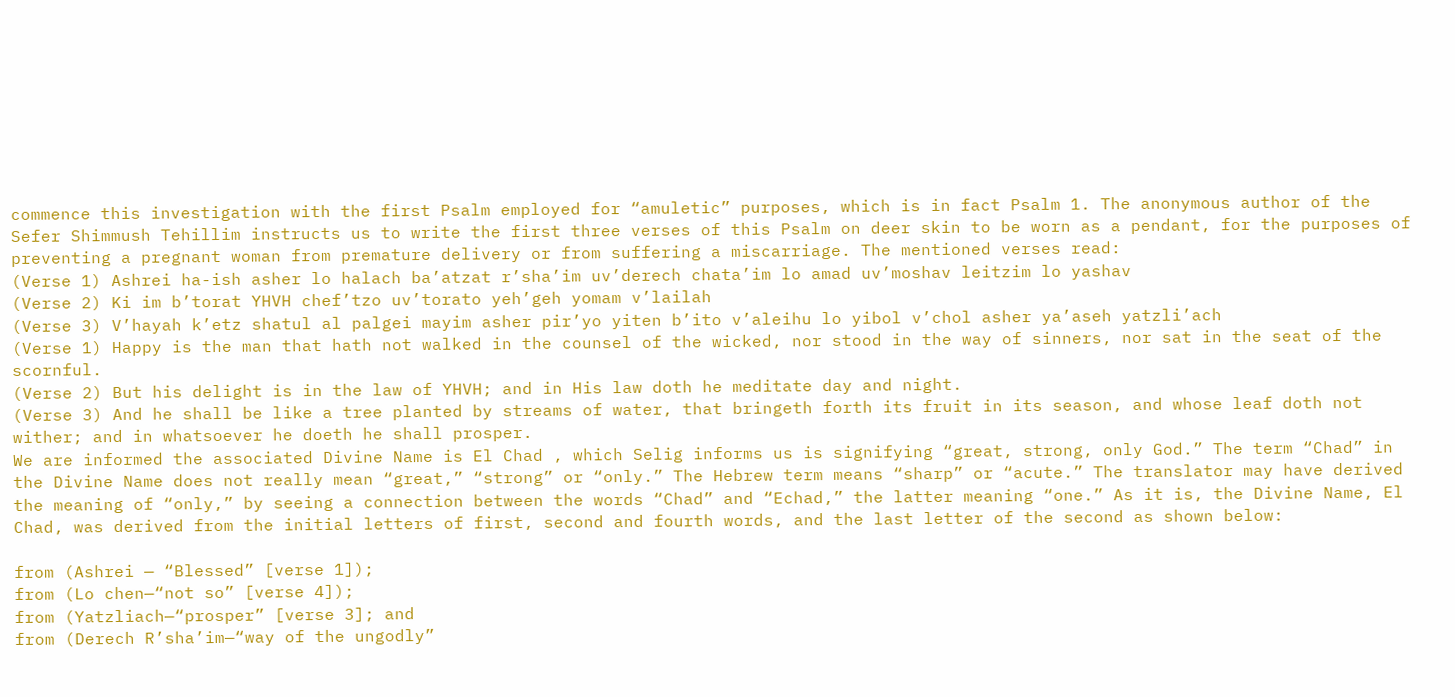commence this investigation with the first Psalm employed for “amuletic” purposes, which is in fact Psalm 1. The anonymous author of the Sefer Shimmush Tehillim instructs us to write the first three verses of this Psalm on deer skin to be worn as a pendant, for the purposes of preventing a pregnant woman from premature delivery or from suffering a miscarriage. The mentioned verses read:
(Verse 1) Ashrei ha-ish asher lo halach ba’atzat r’sha’im uv’derech chata’im lo amad uv’moshav leitzim lo yashav
(Verse 2) Ki im b’torat YHVH chef’tzo uv’torato yeh’geh yomam v’lailah
(Verse 3) V’hayah k’etz shatul al palgei mayim asher pir’yo yiten b’ito v’aleihu lo yibol v’chol asher ya’aseh yatzli’ach
(Verse 1) Happy is the man that hath not walked in the counsel of the wicked, nor stood in the way of sinners, nor sat in the seat of the scornful.
(Verse 2) But his delight is in the law of YHVH; and in His law doth he meditate day and night.
(Verse 3) And he shall be like a tree planted by streams of water, that bringeth forth its fruit in its season, and whose leaf doth not wither; and in whatsoever he doeth he shall prosper.
We are informed the associated Divine Name is El Chad , which Selig informs us is signifying “great, strong, only God.” The term “Chad” in the Divine Name does not really mean “great,” “strong” or “only.” The Hebrew term means “sharp” or “acute.” The translator may have derived the meaning of “only,” by seeing a connection between the words “Chad” and “Echad,” the latter meaning “one.” As it is, the Divine Name, El Chad, was derived from the initial letters of first, second and fourth words, and the last letter of the second as shown below:

from (Ashrei — “Blessed” [verse 1]);
from (Lo chen—“not so” [verse 4]);
from (Yatzliach—“prosper” [verse 3]; and
from (Derech R’sha’im—“way of the ungodly”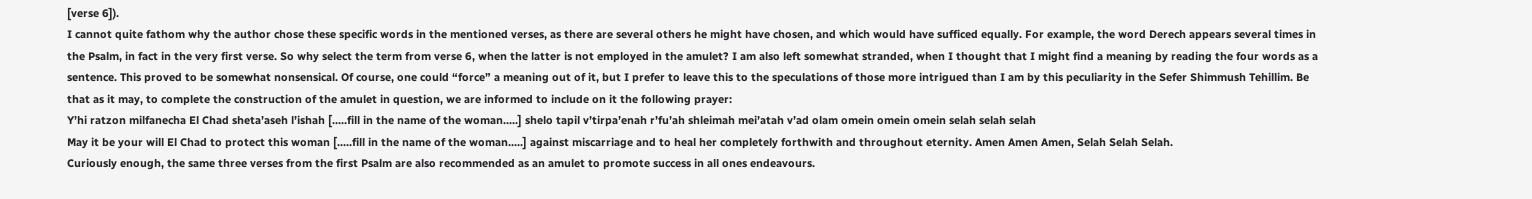[verse 6]).
I cannot quite fathom why the author chose these specific words in the mentioned verses, as there are several others he might have chosen, and which would have sufficed equally. For example, the word Derech appears several times in the Psalm, in fact in the very first verse. So why select the term from verse 6, when the latter is not employed in the amulet? I am also left somewhat stranded, when I thought that I might find a meaning by reading the four words as a sentence. This proved to be somewhat nonsensical. Of course, one could “force” a meaning out of it, but I prefer to leave this to the speculations of those more intrigued than I am by this peculiarity in the Sefer Shimmush Tehillim. Be that as it may, to complete the construction of the amulet in question, we are informed to include on it the following prayer:
Y’hi ratzon milfanecha El Chad sheta’aseh l’ishah [.....fill in the name of the woman.....] shelo tapil v’tirpa’enah r’fu’ah shleimah mei’atah v’ad olam omein omein omein selah selah selah
May it be your will El Chad to protect this woman [.....fill in the name of the woman.....] against miscarriage and to heal her completely forthwith and throughout eternity. Amen Amen Amen, Selah Selah Selah.
Curiously enough, the same three verses from the first Psalm are also recommended as an amulet to promote success in all ones endeavours.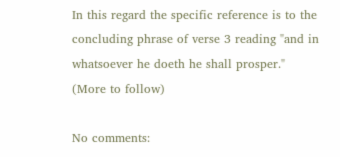In this regard the specific reference is to the concluding phrase of verse 3 reading "and in whatsoever he doeth he shall prosper."
(More to follow)

No comments: